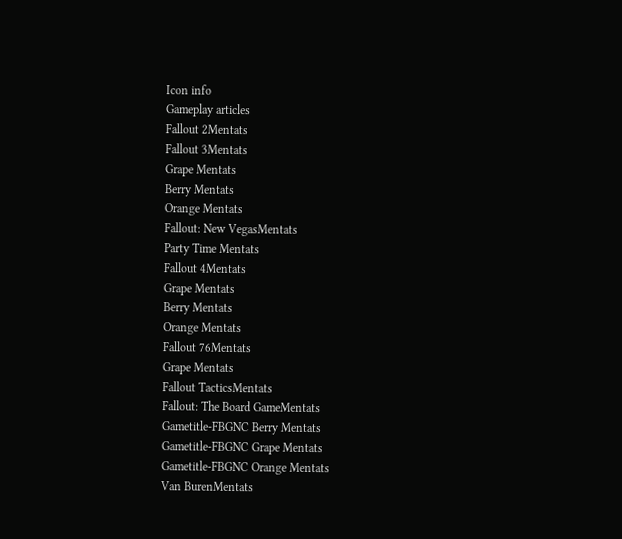Icon info
Gameplay articles
Fallout 2Mentats
Fallout 3Mentats
Grape Mentats
Berry Mentats
Orange Mentats
Fallout: New VegasMentats
Party Time Mentats
Fallout 4Mentats
Grape Mentats
Berry Mentats
Orange Mentats
Fallout 76Mentats
Grape Mentats
Fallout TacticsMentats
Fallout: The Board GameMentats
Gametitle-FBGNC Berry Mentats
Gametitle-FBGNC Grape Mentats
Gametitle-FBGNC Orange Mentats
Van BurenMentats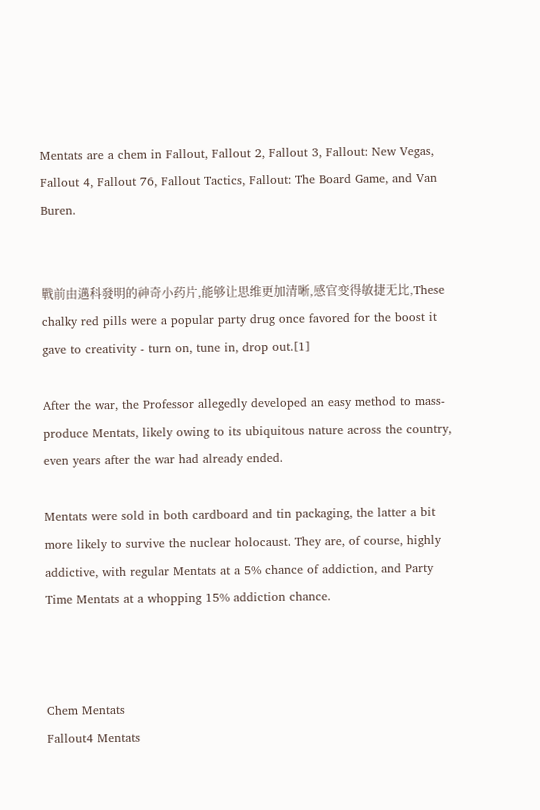Mentats are a chem in Fallout, Fallout 2, Fallout 3, Fallout: New Vegas, Fallout 4, Fallout 76, Fallout Tactics, Fallout: The Board Game, and Van Buren.


戰前由邁科發明的神奇小药片,能够让思维更加清晰,感官变得敏捷无比,These chalky red pills were a popular party drug once favored for the boost it gave to creativity - turn on, tune in, drop out.[1]

After the war, the Professor allegedly developed an easy method to mass-produce Mentats, likely owing to its ubiquitous nature across the country, even years after the war had already ended.

Mentats were sold in both cardboard and tin packaging, the latter a bit more likely to survive the nuclear holocaust. They are, of course, highly addictive, with regular Mentats at a 5% chance of addiction, and Party Time Mentats at a whopping 15% addiction chance.



Chem Mentats
Fallout4 Mentats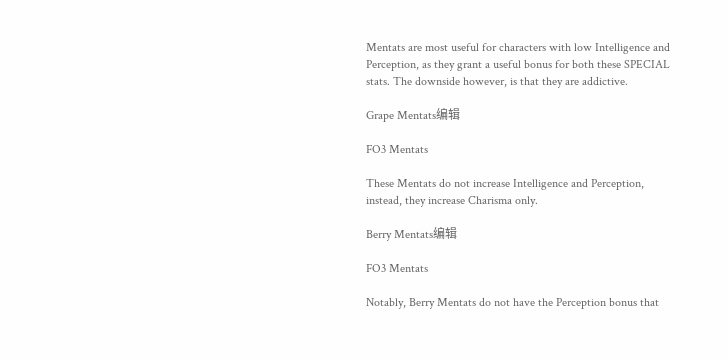Mentats are most useful for characters with low Intelligence and Perception, as they grant a useful bonus for both these SPECIAL stats. The downside however, is that they are addictive.

Grape Mentats编辑

FO3 Mentats

These Mentats do not increase Intelligence and Perception, instead, they increase Charisma only.

Berry Mentats编辑

FO3 Mentats

Notably, Berry Mentats do not have the Perception bonus that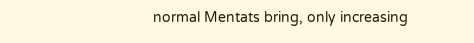normal Mentats bring, only increasing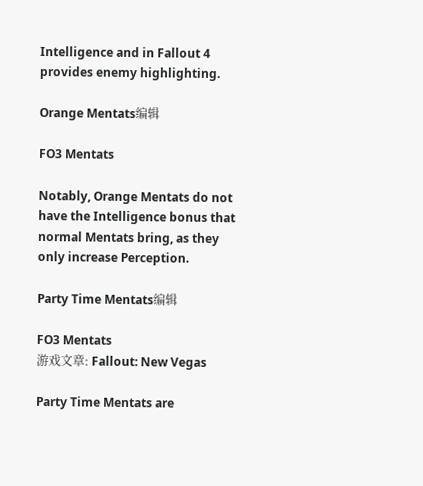Intelligence and in Fallout 4 provides enemy highlighting.

Orange Mentats编辑

FO3 Mentats

Notably, Orange Mentats do not have the Intelligence bonus that normal Mentats bring, as they only increase Perception.

Party Time Mentats编辑

FO3 Mentats
游戏文章: Fallout: New Vegas

Party Time Mentats are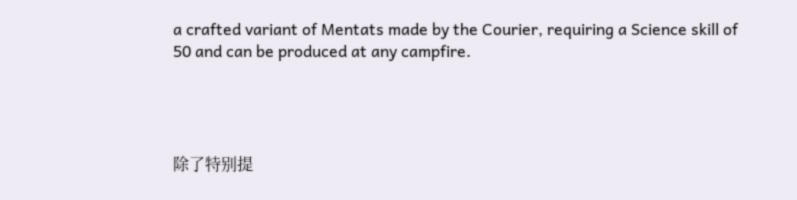a crafted variant of Mentats made by the Courier, requiring a Science skill of 50 and can be produced at any campfire.




除了特别提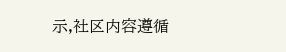示,社区内容遵循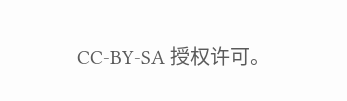CC-BY-SA 授权许可。